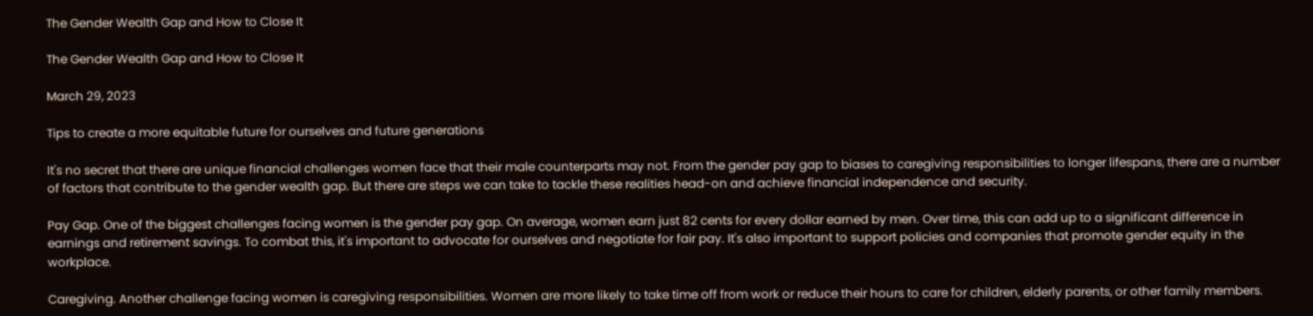The Gender Wealth Gap and How to Close It

The Gender Wealth Gap and How to Close It

March 29, 2023

Tips to create a more equitable future for ourselves and future generations

It's no secret that there are unique financial challenges women face that their male counterparts may not. From the gender pay gap to biases to caregiving responsibilities to longer lifespans, there are a number of factors that contribute to the gender wealth gap. But there are steps we can take to tackle these realities head-on and achieve financial independence and security.

Pay Gap. One of the biggest challenges facing women is the gender pay gap. On average, women earn just 82 cents for every dollar earned by men. Over time, this can add up to a significant difference in earnings and retirement savings. To combat this, it's important to advocate for ourselves and negotiate for fair pay. It's also important to support policies and companies that promote gender equity in the workplace.

Caregiving. Another challenge facing women is caregiving responsibilities. Women are more likely to take time off from work or reduce their hours to care for children, elderly parents, or other family members.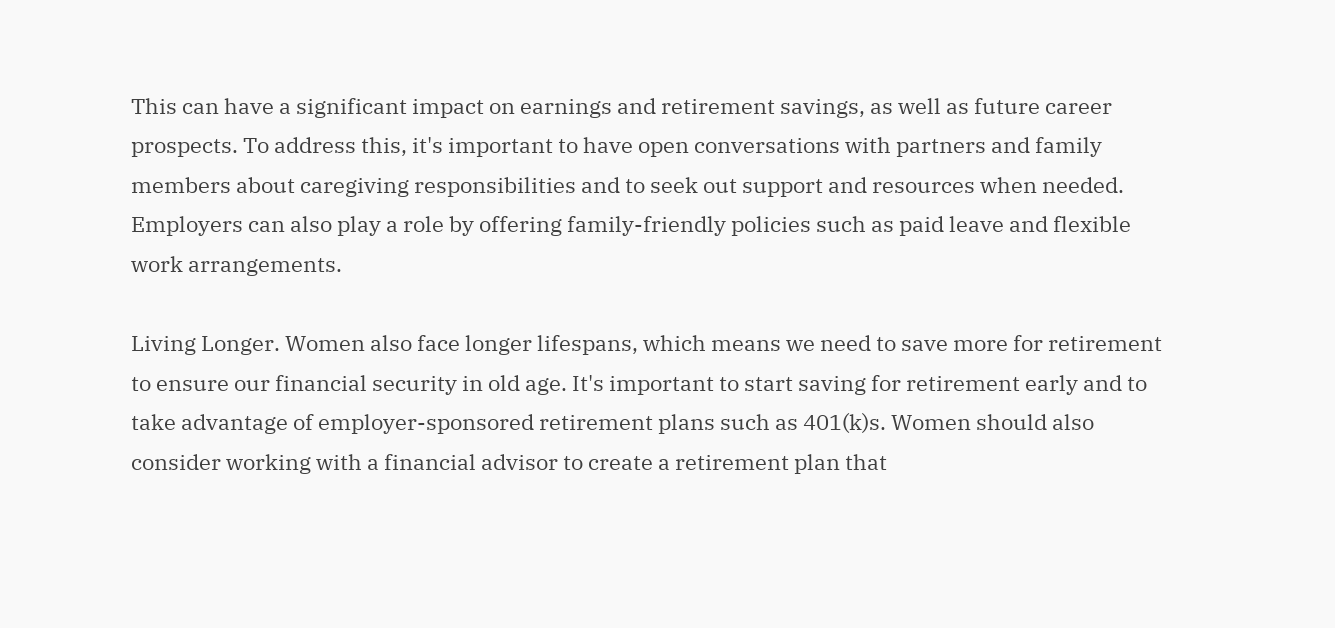This can have a significant impact on earnings and retirement savings, as well as future career prospects. To address this, it's important to have open conversations with partners and family members about caregiving responsibilities and to seek out support and resources when needed. Employers can also play a role by offering family-friendly policies such as paid leave and flexible work arrangements.

Living Longer. Women also face longer lifespans, which means we need to save more for retirement to ensure our financial security in old age. It's important to start saving for retirement early and to take advantage of employer-sponsored retirement plans such as 401(k)s. Women should also consider working with a financial advisor to create a retirement plan that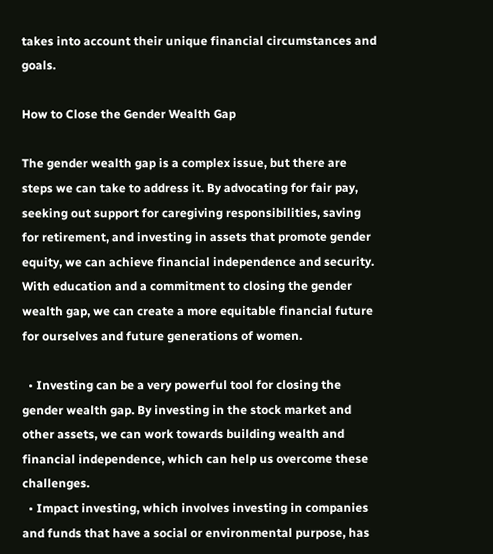takes into account their unique financial circumstances and goals.

How to Close the Gender Wealth Gap

The gender wealth gap is a complex issue, but there are steps we can take to address it. By advocating for fair pay, seeking out support for caregiving responsibilities, saving for retirement, and investing in assets that promote gender equity, we can achieve financial independence and security. With education and a commitment to closing the gender wealth gap, we can create a more equitable financial future for ourselves and future generations of women.

  • Investing can be a very powerful tool for closing the gender wealth gap. By investing in the stock market and other assets, we can work towards building wealth and financial independence, which can help us overcome these challenges.
  • Impact investing, which involves investing in companies and funds that have a social or environmental purpose, has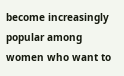become increasingly popular among women who want to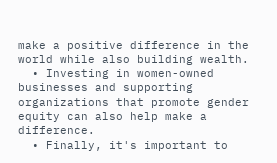make a positive difference in the world while also building wealth.
  • Investing in women-owned businesses and supporting organizations that promote gender equity can also help make a difference.
  • Finally, it's important to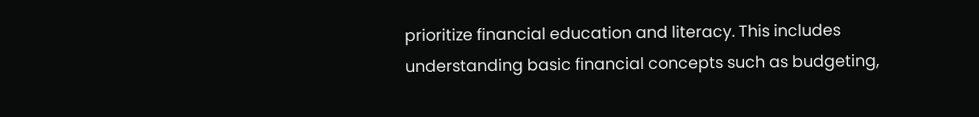prioritize financial education and literacy. This includes understanding basic financial concepts such as budgeting,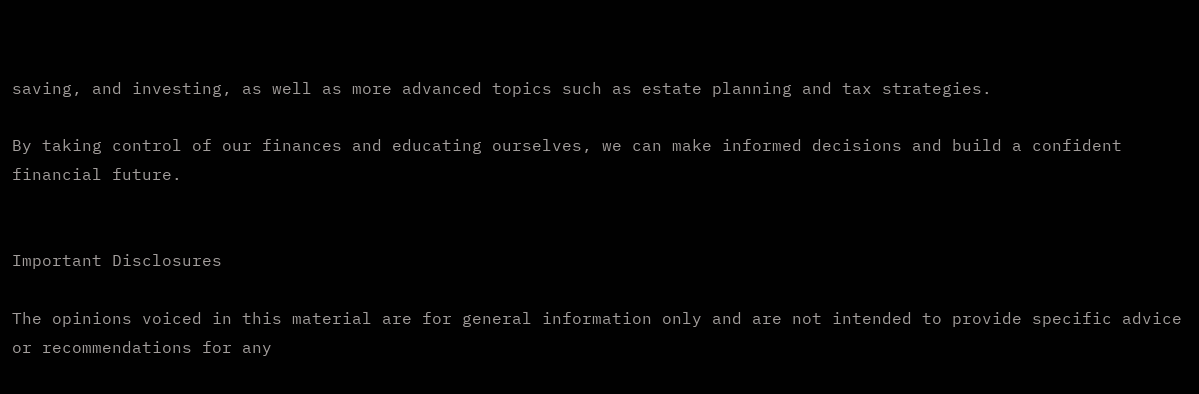saving, and investing, as well as more advanced topics such as estate planning and tax strategies.

By taking control of our finances and educating ourselves, we can make informed decisions and build a confident financial future.


Important Disclosures

The opinions voiced in this material are for general information only and are not intended to provide specific advice or recommendations for any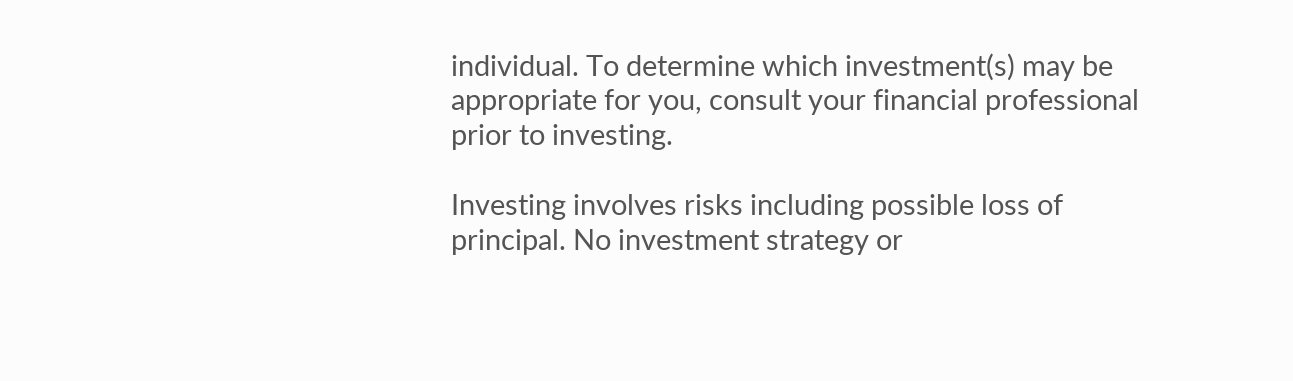individual. To determine which investment(s) may be appropriate for you, consult your financial professional prior to investing.

Investing involves risks including possible loss of principal. No investment strategy or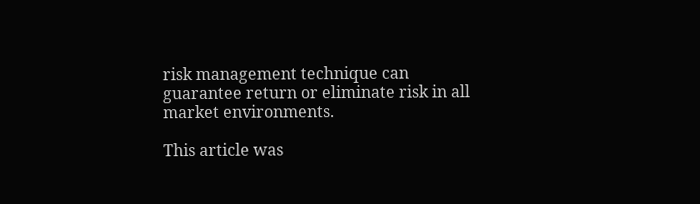risk management technique can guarantee return or eliminate risk in all market environments.

This article was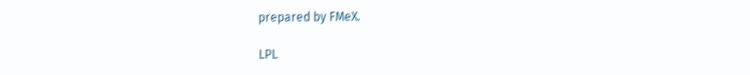prepared by FMeX.

LPL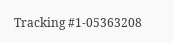Tracking #1-05363208